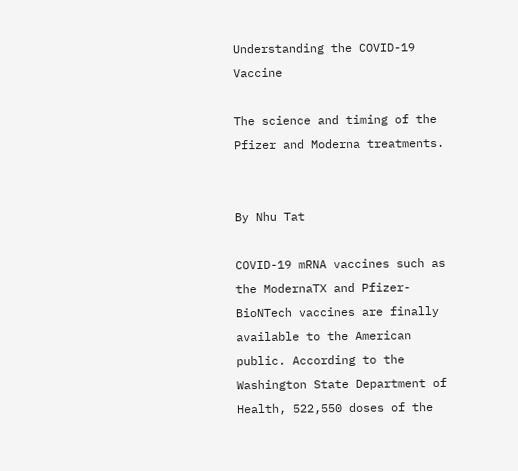Understanding the COVID-19 Vaccine

The science and timing of the Pfizer and Moderna treatments.


By Nhu Tat

COVID-19 mRNA vaccines such as the ModernaTX and Pfizer-BioNTech vaccines are finally available to the American public. According to the Washington State Department of Health, 522,550 doses of the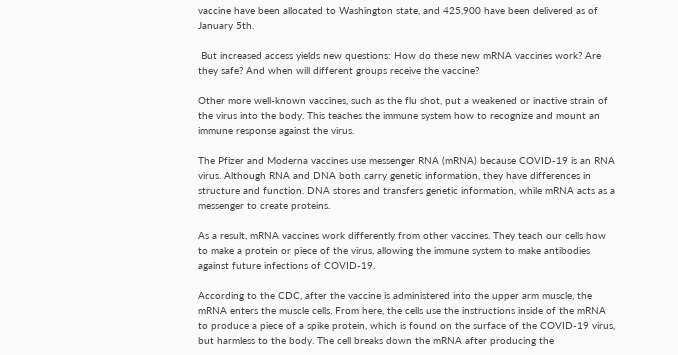vaccine have been allocated to Washington state, and 425,900 have been delivered as of January 5th.

 But increased access yields new questions: How do these new mRNA vaccines work? Are they safe? And when will different groups receive the vaccine?

Other more well-known vaccines, such as the flu shot, put a weakened or inactive strain of the virus into the body. This teaches the immune system how to recognize and mount an immune response against the virus.

The Pfizer and Moderna vaccines use messenger RNA (mRNA) because COVID-19 is an RNA virus. Although RNA and DNA both carry genetic information, they have differences in structure and function. DNA stores and transfers genetic information, while mRNA acts as a messenger to create proteins.

As a result, mRNA vaccines work differently from other vaccines. They teach our cells how to make a protein or piece of the virus, allowing the immune system to make antibodies against future infections of COVID-19.

According to the CDC, after the vaccine is administered into the upper arm muscle, the mRNA enters the muscle cells. From here, the cells use the instructions inside of the mRNA to produce a piece of a spike protein, which is found on the surface of the COVID-19 virus, but harmless to the body. The cell breaks down the mRNA after producing the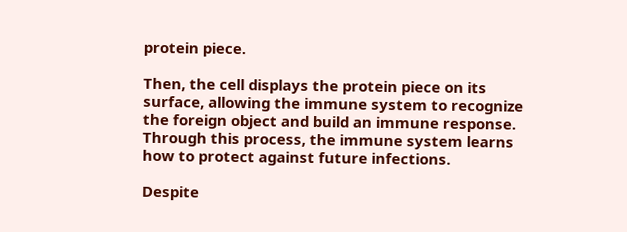protein piece.

Then, the cell displays the protein piece on its surface, allowing the immune system to recognize the foreign object and build an immune response. Through this process, the immune system learns how to protect against future infections.

Despite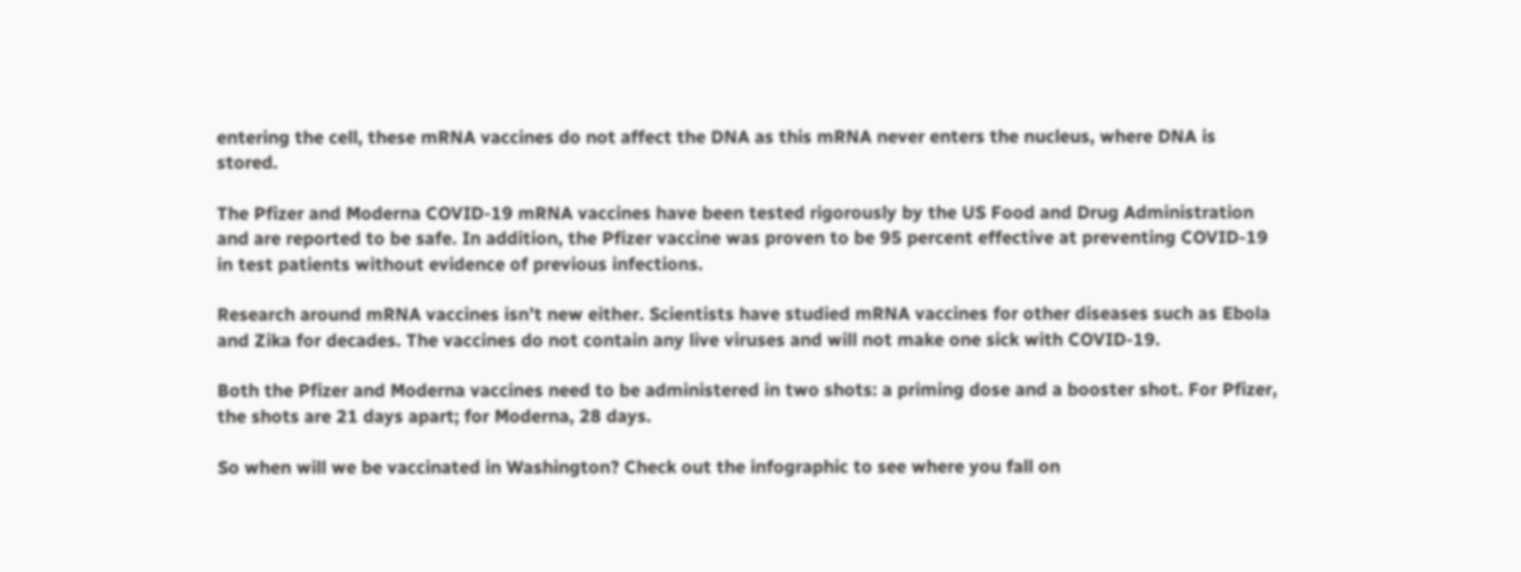entering the cell, these mRNA vaccines do not affect the DNA as this mRNA never enters the nucleus, where DNA is stored.

The Pfizer and Moderna COVID-19 mRNA vaccines have been tested rigorously by the US Food and Drug Administration and are reported to be safe. In addition, the Pfizer vaccine was proven to be 95 percent effective at preventing COVID-19 in test patients without evidence of previous infections.

Research around mRNA vaccines isn’t new either. Scientists have studied mRNA vaccines for other diseases such as Ebola and Zika for decades. The vaccines do not contain any live viruses and will not make one sick with COVID-19.

Both the Pfizer and Moderna vaccines need to be administered in two shots: a priming dose and a booster shot. For Pfizer, the shots are 21 days apart; for Moderna, 28 days.

So when will we be vaccinated in Washington? Check out the infographic to see where you fall on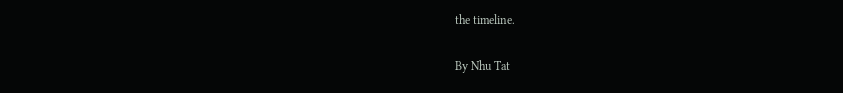the timeline.

By Nhu Tat